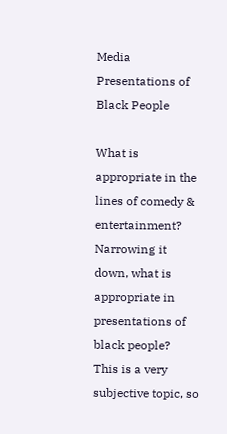Media Presentations of Black People

What is appropriate in the lines of comedy & entertainment? Narrowing it down, what is appropriate in presentations of black people?
This is a very subjective topic, so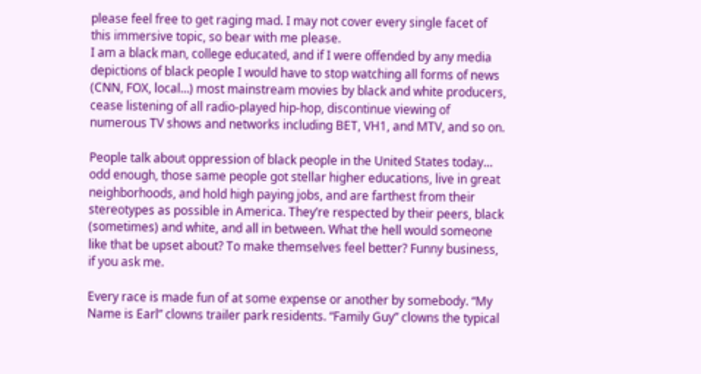please feel free to get raging mad. I may not cover every single facet of this immersive topic, so bear with me please.
I am a black man, college educated, and if I were offended by any media depictions of black people I would have to stop watching all forms of news (CNN, FOX, local…) most mainstream movies by black and white producers, cease listening of all radio-played hip-hop, discontinue viewing of numerous TV shows and networks including BET, VH1, and MTV, and so on.

People talk about oppression of black people in the United States today… odd enough, those same people got stellar higher educations, live in great neighborhoods, and hold high paying jobs, and are farthest from their stereotypes as possible in America. They’re respected by their peers, black (sometimes) and white, and all in between. What the hell would someone like that be upset about? To make themselves feel better? Funny business, if you ask me.

Every race is made fun of at some expense or another by somebody. “My Name is Earl” clowns trailer park residents. “Family Guy” clowns the typical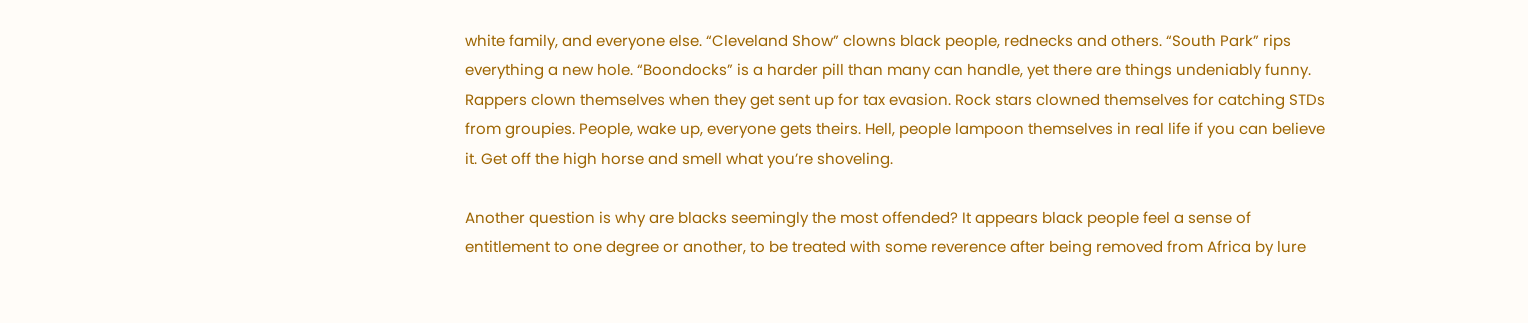white family, and everyone else. “Cleveland Show” clowns black people, rednecks and others. “South Park” rips everything a new hole. “Boondocks” is a harder pill than many can handle, yet there are things undeniably funny. Rappers clown themselves when they get sent up for tax evasion. Rock stars clowned themselves for catching STDs from groupies. People, wake up, everyone gets theirs. Hell, people lampoon themselves in real life if you can believe it. Get off the high horse and smell what you’re shoveling.

Another question is why are blacks seemingly the most offended? It appears black people feel a sense of entitlement to one degree or another, to be treated with some reverence after being removed from Africa by lure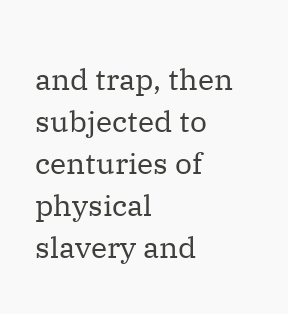and trap, then subjected to centuries of physical slavery and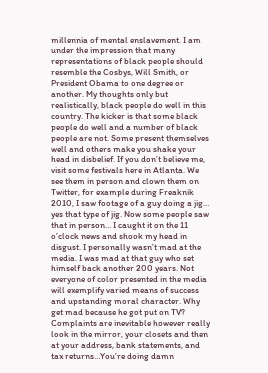millennia of mental enslavement. I am under the impression that many representations of black people should resemble the Cosbys, Will Smith, or President Obama to one degree or another. My thoughts only but realistically, black people do well in this country. The kicker is that some black people do well and a number of black people are not. Some present themselves well and others make you shake your head in disbelief. If you don’t believe me, visit some festivals here in Atlanta. We see them in person and clown them on Twitter, for example during Freaknik 2010, I saw footage of a guy doing a jig… yes that type of jig. Now some people saw that in person… I caught it on the 11 o’clock news and shook my head in disgust. I personally wasn’t mad at the media. I was mad at that guy who set himself back another 200 years. Not everyone of color presented in the media will exemplify varied means of success and upstanding moral character. Why get mad because he got put on TV? Complaints are inevitable however really look in the mirror, your closets and then at your address, bank statements, and tax returns…You’re doing damn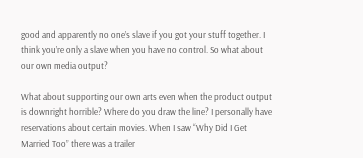good and apparently no one’s slave if you got your stuff together. I think you’re only a slave when you have no control. So what about our own media output?

What about supporting our own arts even when the product output is downright horrible? Where do you draw the line? I personally have reservations about certain movies. When I saw “Why Did I Get Married Too” there was a trailer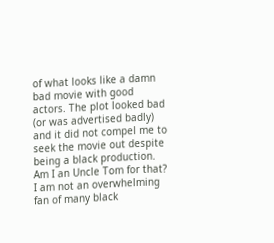of what looks like a damn bad movie with good actors. The plot looked bad (or was advertised badly) and it did not compel me to seek the movie out despite being a black production. Am I an Uncle Tom for that? I am not an overwhelming fan of many black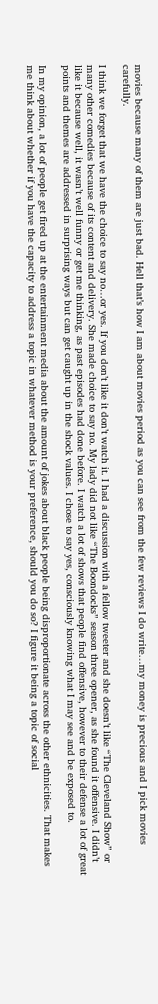movies because many of them are just bad. Hell that’s how I am about movies period as you can see from the few reviews I do write…my money is precious and I pick movies carefully.

I think we forget that we have the choice to say no…or yes. If you don’t like it don’t watch it. I had a discussion with a fellow tweeter and she doesn’t like “The Cleveland Show” or many other comedies because of its content and delivery. She made choice to say no. My lady did not like “The Boondocks” season three opener, as she found it offensive. I didn’t like it because well, it wasn’t well funny or get me thinking, as past episodes had done before. I watch a lot of shows that people find offensive, however to their defense a lot of great points and themes are addressed in surprising ways but can get caught up in the shock values. I chose to say yes, consciously knowing what I may see and be exposed to.

In my opinion, a lot of people get fired up at the entertainment media about the amount of jokes about black people being disproportionate across the other ethnicities. That makes me think about whether if you have the capacity to address a topic in whatever method is your preference, should you do so? I figure it being a topic of social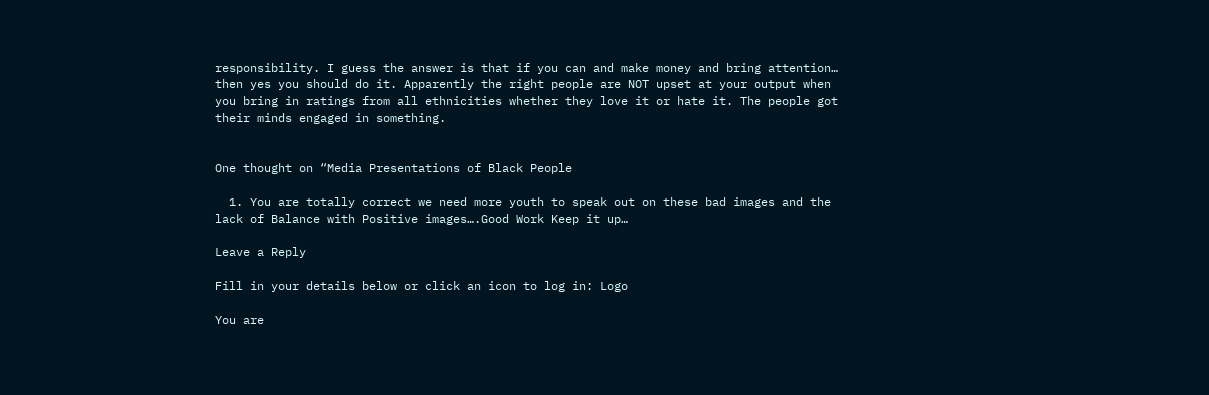responsibility. I guess the answer is that if you can and make money and bring attention… then yes you should do it. Apparently the right people are NOT upset at your output when you bring in ratings from all ethnicities whether they love it or hate it. The people got their minds engaged in something.


One thought on “Media Presentations of Black People

  1. You are totally correct we need more youth to speak out on these bad images and the lack of Balance with Positive images….Good Work Keep it up…

Leave a Reply

Fill in your details below or click an icon to log in: Logo

You are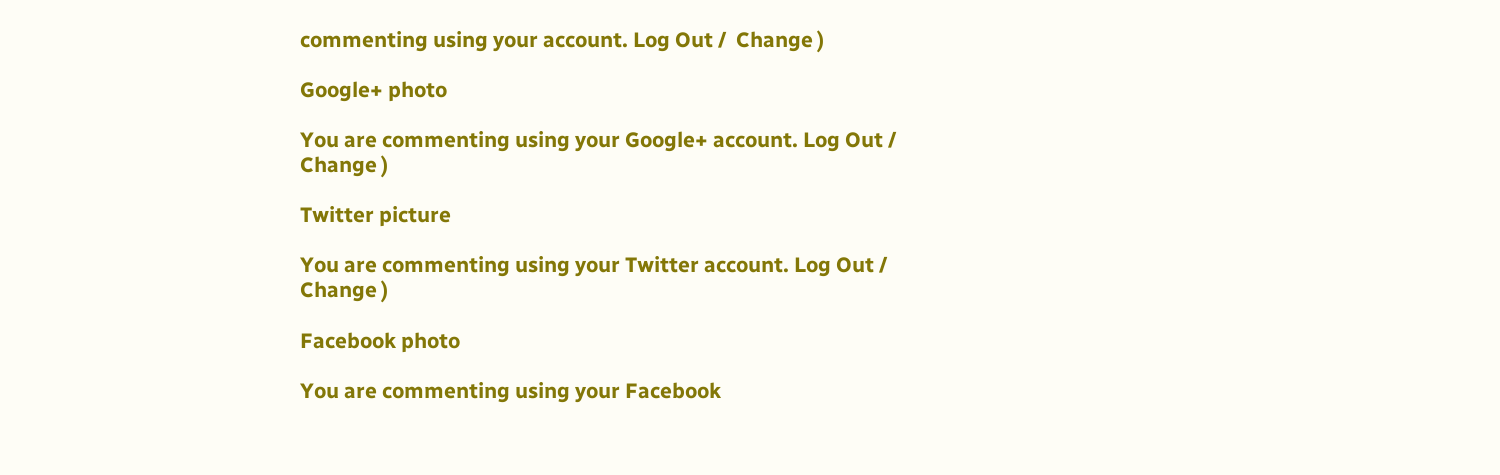commenting using your account. Log Out /  Change )

Google+ photo

You are commenting using your Google+ account. Log Out /  Change )

Twitter picture

You are commenting using your Twitter account. Log Out /  Change )

Facebook photo

You are commenting using your Facebook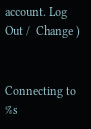account. Log Out /  Change )


Connecting to %s